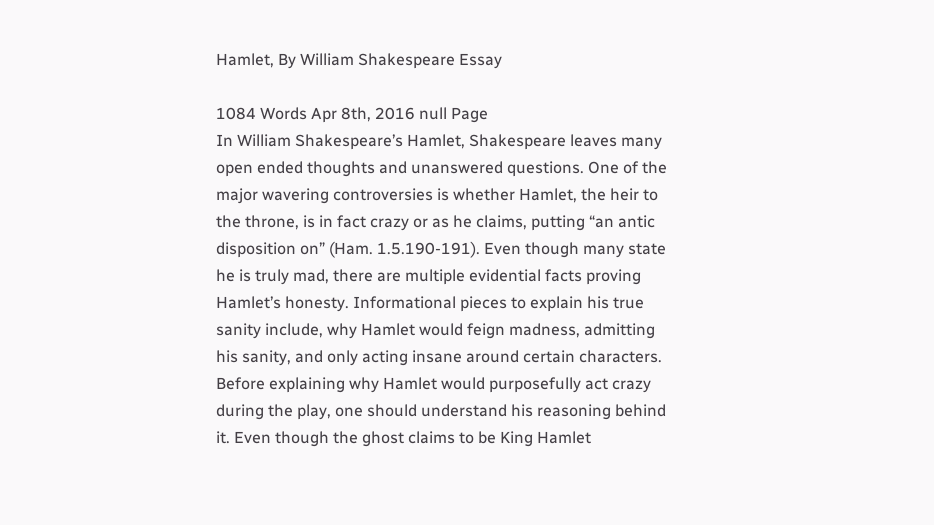Hamlet, By William Shakespeare Essay

1084 Words Apr 8th, 2016 null Page
In William Shakespeare’s Hamlet, Shakespeare leaves many open ended thoughts and unanswered questions. One of the major wavering controversies is whether Hamlet, the heir to the throne, is in fact crazy or as he claims, putting “an antic disposition on” (Ham. 1.5.190-191). Even though many state he is truly mad, there are multiple evidential facts proving Hamlet’s honesty. Informational pieces to explain his true sanity include, why Hamlet would feign madness, admitting his sanity, and only acting insane around certain characters. Before explaining why Hamlet would purposefully act crazy during the play, one should understand his reasoning behind it. Even though the ghost claims to be King Hamlet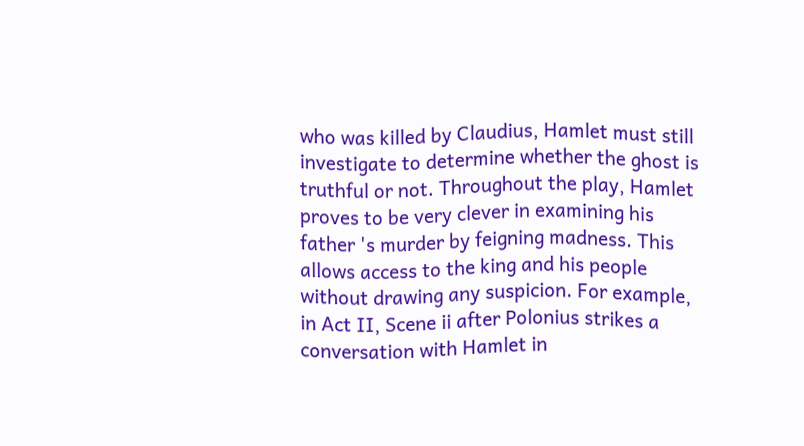who was killed by Claudius, Hamlet must still investigate to determine whether the ghost is truthful or not. Throughout the play, Hamlet proves to be very clever in examining his father 's murder by feigning madness. This allows access to the king and his people without drawing any suspicion. For example, in Act II, Scene ii after Polonius strikes a conversation with Hamlet in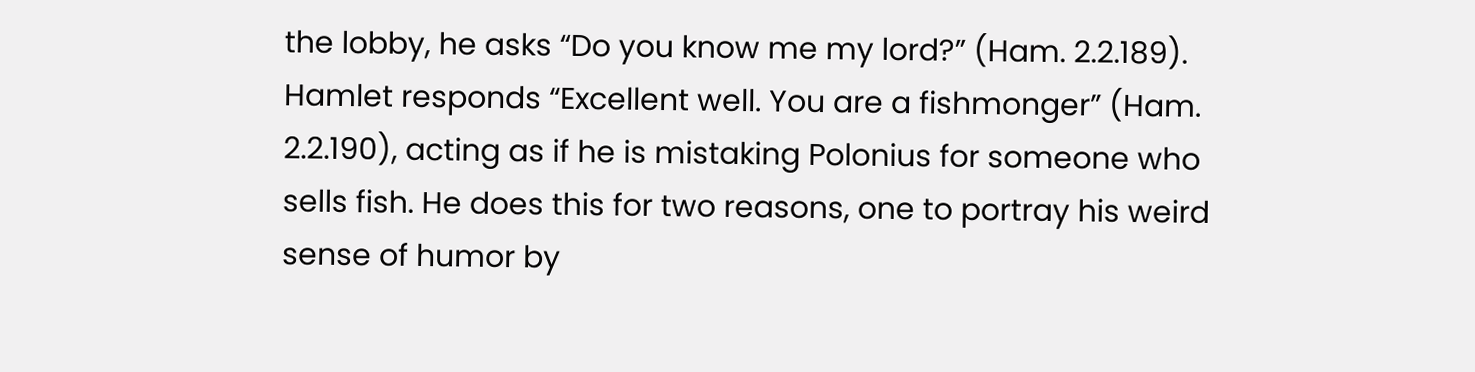the lobby, he asks “Do you know me my lord?” (Ham. 2.2.189). Hamlet responds “Excellent well. You are a fishmonger” (Ham. 2.2.190), acting as if he is mistaking Polonius for someone who sells fish. He does this for two reasons, one to portray his weird sense of humor by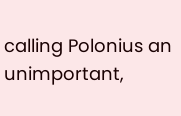calling Polonius an unimportant,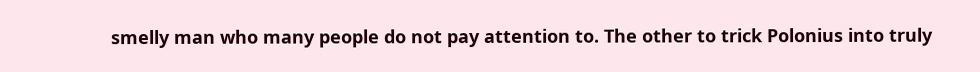smelly man who many people do not pay attention to. The other to trick Polonius into truly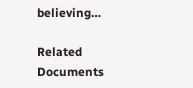believing…

Related Documents